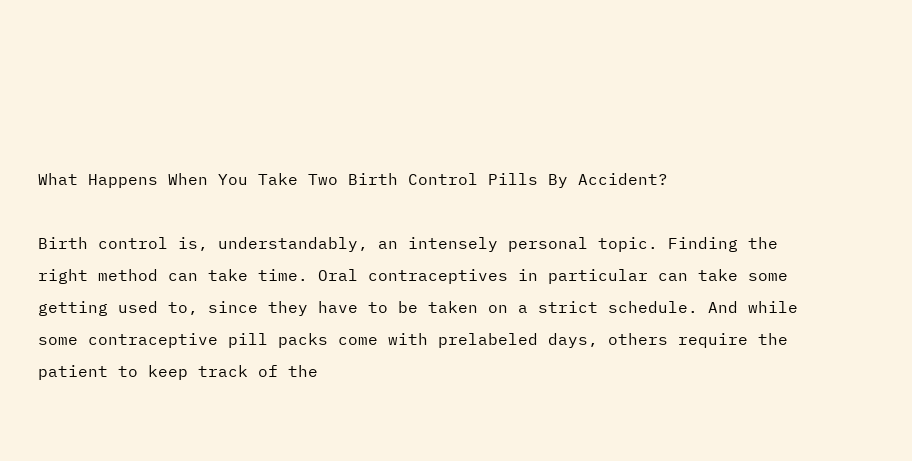What Happens When You Take Two Birth Control Pills By Accident?

Birth control is, understandably, an intensely personal topic. Finding the right method can take time. Oral contraceptives in particular can take some getting used to, since they have to be taken on a strict schedule. And while some contraceptive pill packs come with prelabeled days, others require the patient to keep track of the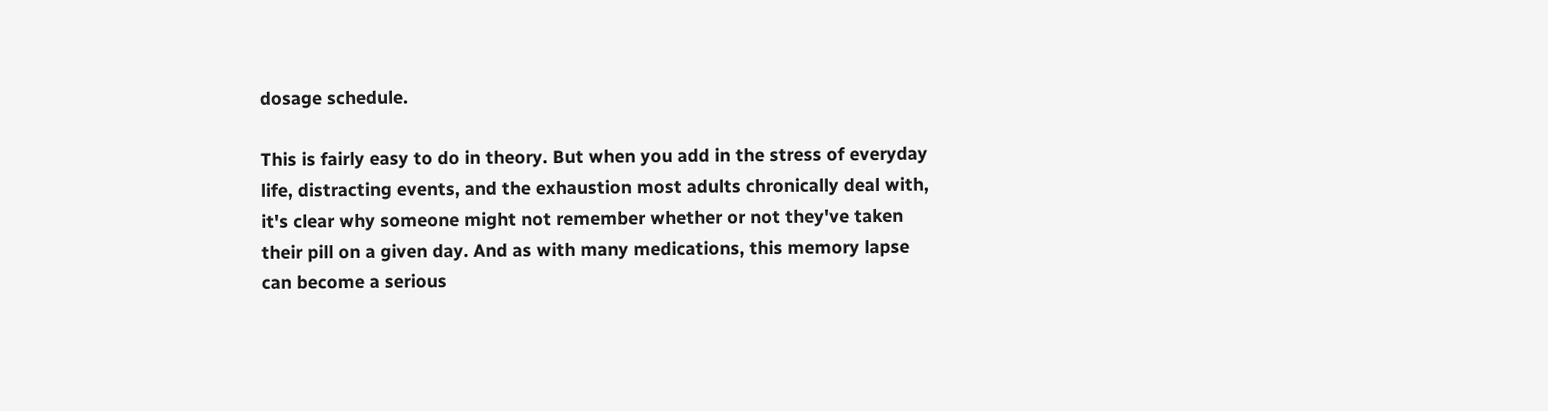dosage schedule.

This is fairly easy to do in theory. But when you add in the stress of everyday life, distracting events, and the exhaustion most adults chronically deal with, it's clear why someone might not remember whether or not they've taken their pill on a given day. And as with many medications, this memory lapse can become a serious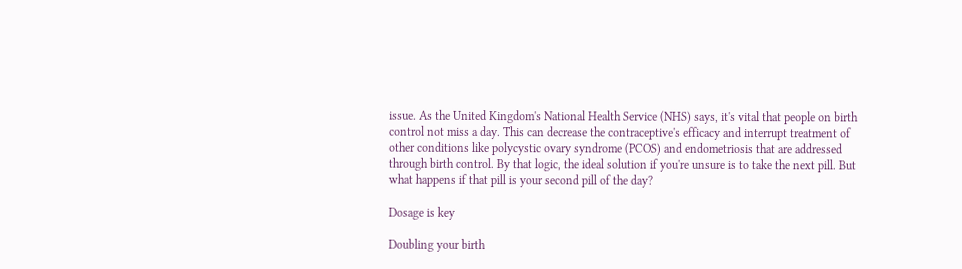issue. As the United Kingdom's National Health Service (NHS) says, it's vital that people on birth control not miss a day. This can decrease the contraceptive's efficacy and interrupt treatment of other conditions like polycystic ovary syndrome (PCOS) and endometriosis that are addressed through birth control. By that logic, the ideal solution if you're unsure is to take the next pill. But what happens if that pill is your second pill of the day?

Dosage is key

Doubling your birth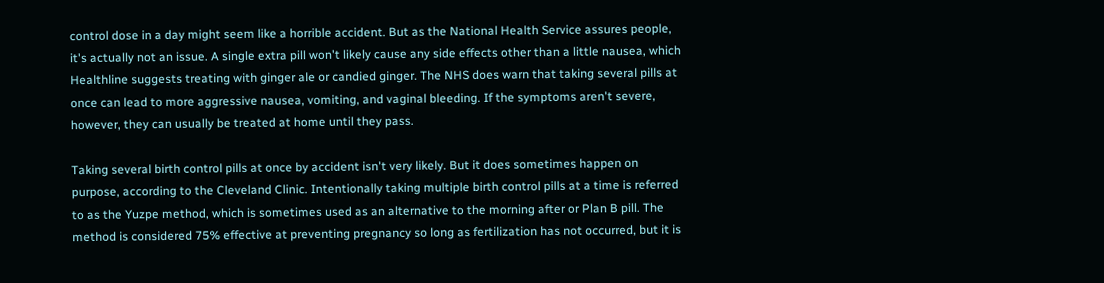control dose in a day might seem like a horrible accident. But as the National Health Service assures people, it's actually not an issue. A single extra pill won't likely cause any side effects other than a little nausea, which Healthline suggests treating with ginger ale or candied ginger. The NHS does warn that taking several pills at once can lead to more aggressive nausea, vomiting, and vaginal bleeding. If the symptoms aren't severe, however, they can usually be treated at home until they pass.

Taking several birth control pills at once by accident isn't very likely. But it does sometimes happen on purpose, according to the Cleveland Clinic. Intentionally taking multiple birth control pills at a time is referred to as the Yuzpe method, which is sometimes used as an alternative to the morning after or Plan B pill. The method is considered 75% effective at preventing pregnancy so long as fertilization has not occurred, but it is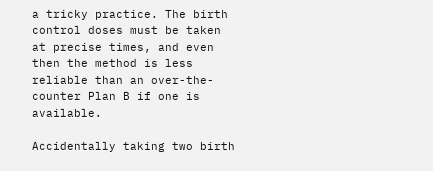a tricky practice. The birth control doses must be taken at precise times, and even then the method is less reliable than an over-the-counter Plan B if one is available.

Accidentally taking two birth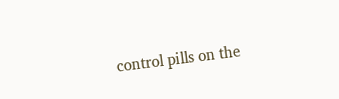control pills on the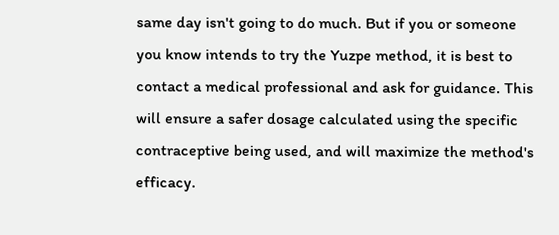same day isn't going to do much. But if you or someone you know intends to try the Yuzpe method, it is best to contact a medical professional and ask for guidance. This will ensure a safer dosage calculated using the specific contraceptive being used, and will maximize the method's efficacy.